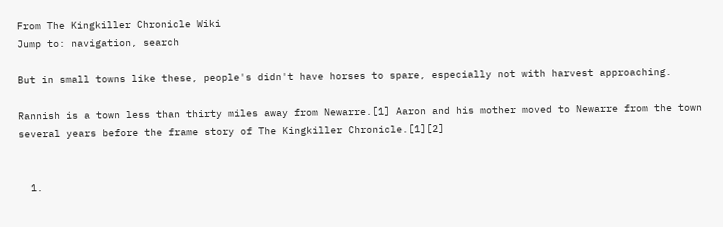From The Kingkiller Chronicle Wiki
Jump to: navigation, search

But in small towns like these, people's didn't have horses to spare, especially not with harvest approaching.

Rannish is a town less than thirty miles away from Newarre.[1] Aaron and his mother moved to Newarre from the town several years before the frame story of The Kingkiller Chronicle.[1][2]


  1.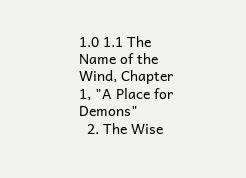1.0 1.1 The Name of the Wind, Chapter 1, "A Place for Demons"
  2. The Wise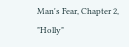Man's Fear, Chapter 2, "Holly"